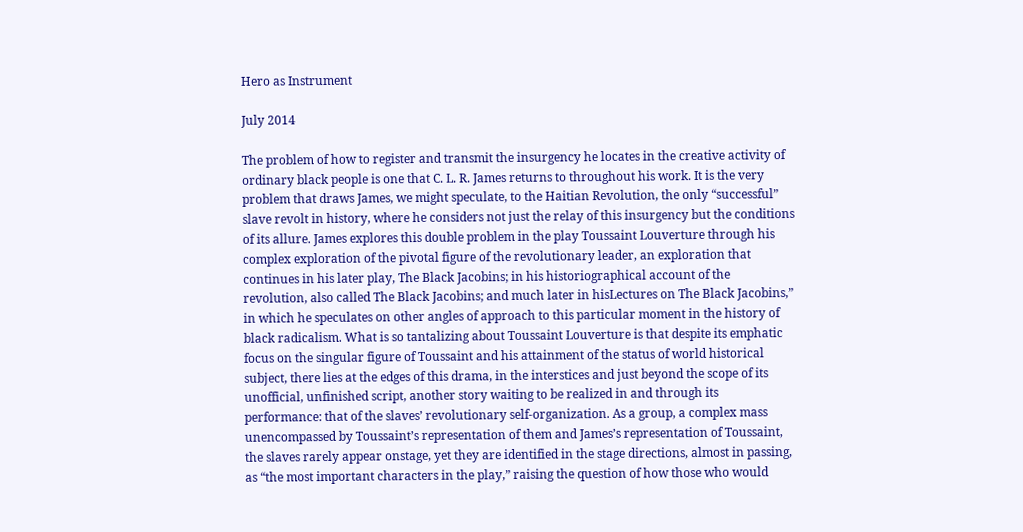Hero as Instrument

July 2014

The problem of how to register and transmit the insurgency he locates in the creative activity of ordinary black people is one that C. L. R. James returns to throughout his work. It is the very problem that draws James, we might speculate, to the Haitian Revolution, the only “successful” slave revolt in history, where he considers not just the relay of this insurgency but the conditions of its allure. James explores this double problem in the play Toussaint Louverture through his complex exploration of the pivotal figure of the revolutionary leader, an exploration that continues in his later play, The Black Jacobins; in his historiographical account of the revolution, also called The Black Jacobins; and much later in hisLectures on The Black Jacobins,” in which he speculates on other angles of approach to this particular moment in the history of black radicalism. What is so tantalizing about Toussaint Louverture is that despite its emphatic focus on the singular figure of Toussaint and his attainment of the status of world historical subject, there lies at the edges of this drama, in the interstices and just beyond the scope of its unofficial, unfinished script, another story waiting to be realized in and through its performance: that of the slaves’ revolutionary self-organization. As a group, a complex mass unencompassed by Toussaint’s representation of them and James’s representation of Toussaint, the slaves rarely appear onstage, yet they are identified in the stage directions, almost in passing, as “the most important characters in the play,” raising the question of how those who would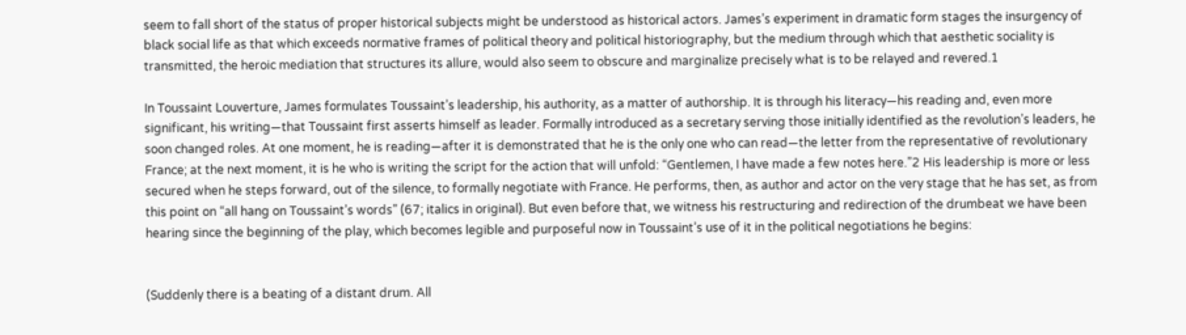seem to fall short of the status of proper historical subjects might be understood as historical actors. James’s experiment in dramatic form stages the insurgency of black social life as that which exceeds normative frames of political theory and political historiography, but the medium through which that aesthetic sociality is transmitted, the heroic mediation that structures its allure, would also seem to obscure and marginalize precisely what is to be relayed and revered.1

In Toussaint Louverture, James formulates Toussaint’s leadership, his authority, as a matter of authorship. It is through his literacy—his reading and, even more significant, his writing—that Toussaint first asserts himself as leader. Formally introduced as a secretary serving those initially identified as the revolution’s leaders, he soon changed roles. At one moment, he is reading—after it is demonstrated that he is the only one who can read—the letter from the representative of revolutionary France; at the next moment, it is he who is writing the script for the action that will unfold: “Gentlemen, I have made a few notes here.”2 His leadership is more or less secured when he steps forward, out of the silence, to formally negotiate with France. He performs, then, as author and actor on the very stage that he has set, as from this point on “all hang on Toussaint’s words” (67; italics in original). But even before that, we witness his restructuring and redirection of the drumbeat we have been hearing since the beginning of the play, which becomes legible and purposeful now in Toussaint’s use of it in the political negotiations he begins:


(Suddenly there is a beating of a distant drum. All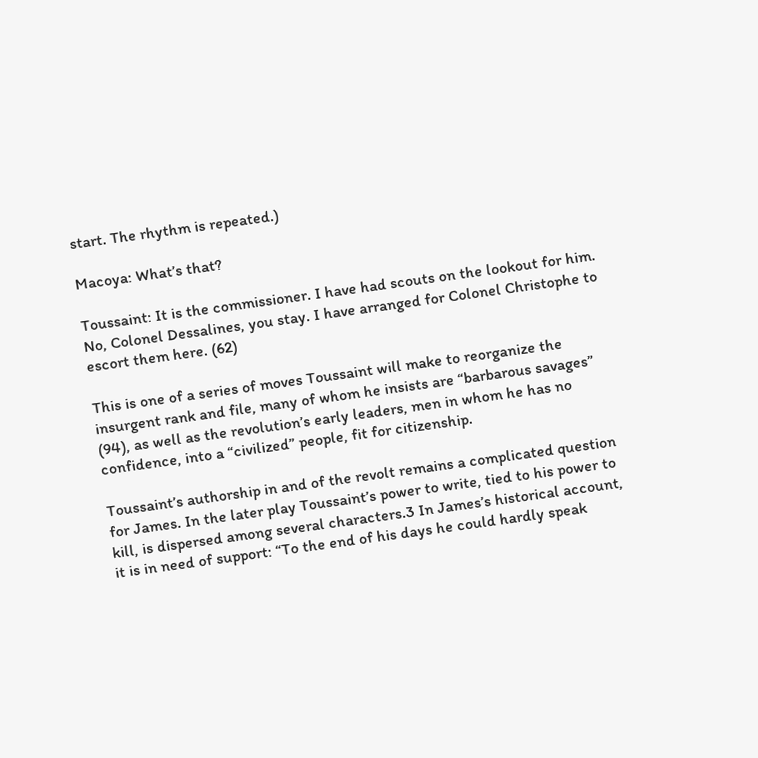start. The rhythm is repeated.)

Macoya: What’s that?

Toussaint: It is the commissioner. I have had scouts on the lookout for him. No, Colonel Dessalines, you stay. I have arranged for Colonel Christophe to escort them here. (62)

This is one of a series of moves Toussaint will make to reorganize the insurgent rank and file, many of whom he insists are “barbarous savages” (94), as well as the revolution’s early leaders, men in whom he has no confidence, into a “civilized” people, fit for citizenship.

Toussaint’s authorship in and of the revolt remains a complicated question for James. In the later play Toussaint’s power to write, tied to his power to kill, is dispersed among several characters.3 In James’s historical account, it is in need of support: “To the end of his days he could hardly speak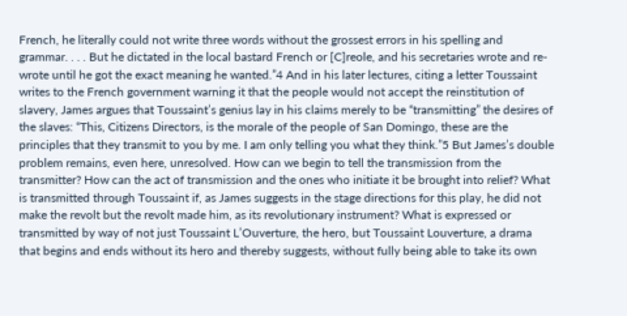French, he literally could not write three words without the grossest errors in his spelling and grammar. . . . But he dictated in the local bastard French or [C]reole, and his secretaries wrote and re-wrote until he got the exact meaning he wanted.”4 And in his later lectures, citing a letter Toussaint writes to the French government warning it that the people would not accept the reinstitution of slavery, James argues that Toussaint’s genius lay in his claims merely to be “transmitting” the desires of the slaves: “This, Citizens Directors, is the morale of the people of San Domingo, these are the principles that they transmit to you by me. I am only telling you what they think.”5 But James’s double problem remains, even here, unresolved. How can we begin to tell the transmission from the transmitter? How can the act of transmission and the ones who initiate it be brought into relief? What is transmitted through Toussaint if, as James suggests in the stage directions for this play, he did not make the revolt but the revolt made him, as its revolutionary instrument? What is expressed or transmitted by way of not just Toussaint L’Ouverture, the hero, but Toussaint Louverture, a drama that begins and ends without its hero and thereby suggests, without fully being able to take its own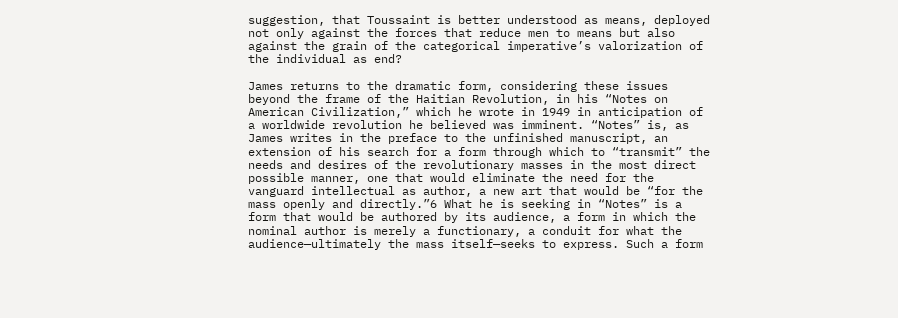suggestion, that Toussaint is better understood as means, deployed not only against the forces that reduce men to means but also against the grain of the categorical imperative’s valorization of the individual as end?

James returns to the dramatic form, considering these issues beyond the frame of the Haitian Revolution, in his “Notes on American Civilization,” which he wrote in 1949 in anticipation of a worldwide revolution he believed was imminent. “Notes” is, as James writes in the preface to the unfinished manuscript, an extension of his search for a form through which to “transmit” the needs and desires of the revolutionary masses in the most direct possible manner, one that would eliminate the need for the vanguard intellectual as author, a new art that would be “for the mass openly and directly.”6 What he is seeking in “Notes” is a form that would be authored by its audience, a form in which the nominal author is merely a functionary, a conduit for what the audience—ultimately the mass itself—seeks to express. Such a form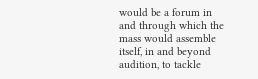would be a forum in and through which the mass would assemble itself, in and beyond audition, to tackle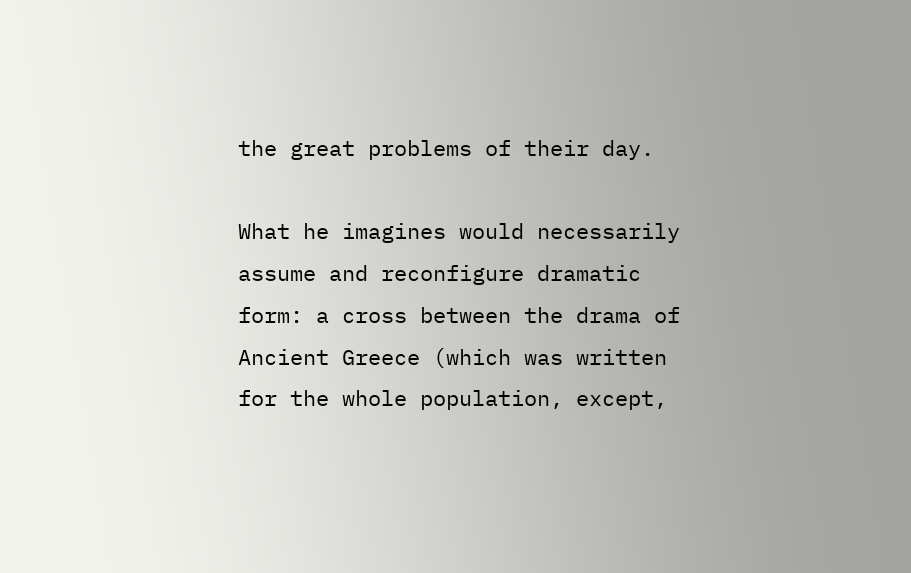the great problems of their day.

What he imagines would necessarily assume and reconfigure dramatic form: a cross between the drama of Ancient Greece (which was written for the whole population, except,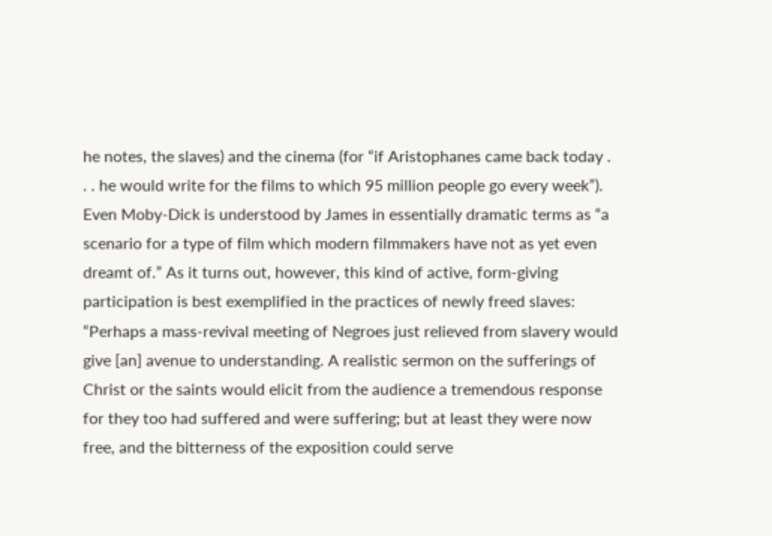he notes, the slaves) and the cinema (for “if Aristophanes came back today . . . he would write for the films to which 95 million people go every week”). Even Moby-Dick is understood by James in essentially dramatic terms as “a scenario for a type of film which modern filmmakers have not as yet even dreamt of.” As it turns out, however, this kind of active, form-giving participation is best exemplified in the practices of newly freed slaves: “Perhaps a mass-revival meeting of Negroes just relieved from slavery would give [an] avenue to understanding. A realistic sermon on the sufferings of Christ or the saints would elicit from the audience a tremendous response for they too had suffered and were suffering; but at least they were now free, and the bitterness of the exposition could serve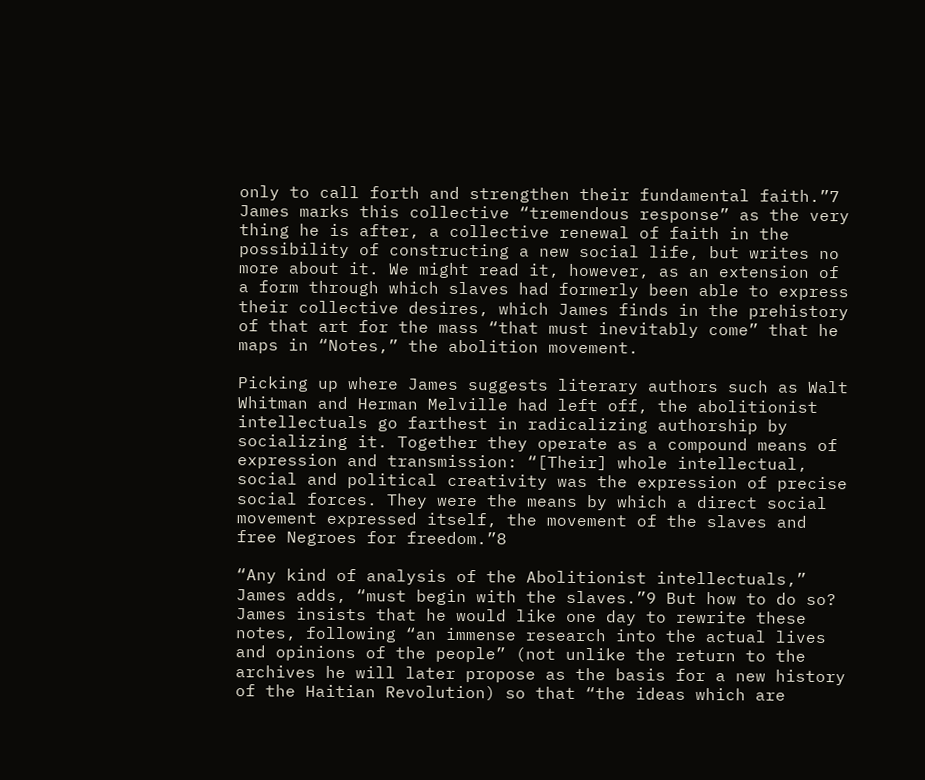only to call forth and strengthen their fundamental faith.”7 James marks this collective “tremendous response” as the very thing he is after, a collective renewal of faith in the possibility of constructing a new social life, but writes no more about it. We might read it, however, as an extension of a form through which slaves had formerly been able to express their collective desires, which James finds in the prehistory of that art for the mass “that must inevitably come” that he maps in “Notes,” the abolition movement.

Picking up where James suggests literary authors such as Walt Whitman and Herman Melville had left off, the abolitionist intellectuals go farthest in radicalizing authorship by socializing it. Together they operate as a compound means of expression and transmission: “[Their] whole intellectual, social and political creativity was the expression of precise social forces. They were the means by which a direct social movement expressed itself, the movement of the slaves and free Negroes for freedom.”8

“Any kind of analysis of the Abolitionist intellectuals,” James adds, “must begin with the slaves.”9 But how to do so? James insists that he would like one day to rewrite these notes, following “an immense research into the actual lives and opinions of the people” (not unlike the return to the archives he will later propose as the basis for a new history of the Haitian Revolution) so that “the ideas which are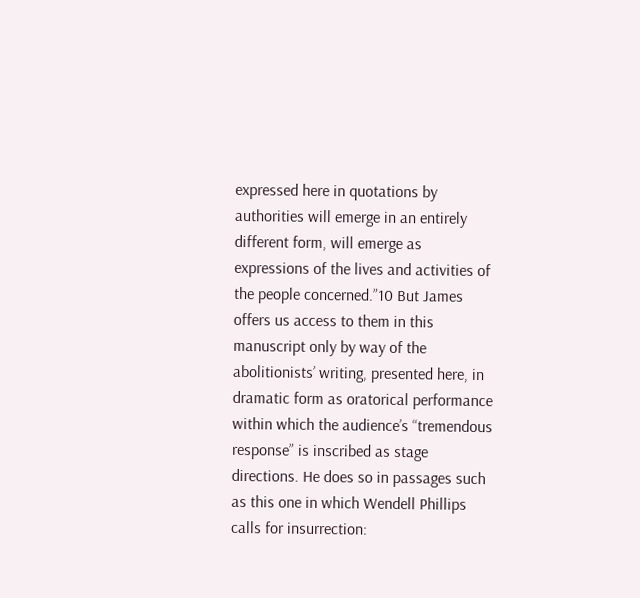expressed here in quotations by authorities will emerge in an entirely different form, will emerge as expressions of the lives and activities of the people concerned.”10 But James offers us access to them in this manuscript only by way of the abolitionists’ writing, presented here, in dramatic form as oratorical performance within which the audience’s “tremendous response” is inscribed as stage directions. He does so in passages such as this one in which Wendell Phillips calls for insurrection: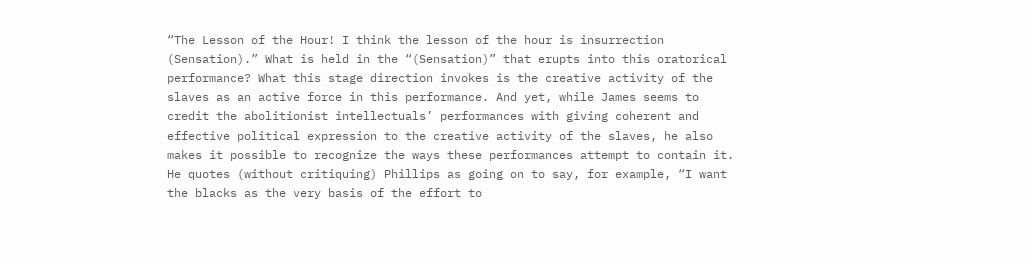“The Lesson of the Hour! I think the lesson of the hour is insurrection (Sensation).” What is held in the “(Sensation)” that erupts into this oratorical performance? What this stage direction invokes is the creative activity of the slaves as an active force in this performance. And yet, while James seems to credit the abolitionist intellectuals’ performances with giving coherent and effective political expression to the creative activity of the slaves, he also makes it possible to recognize the ways these performances attempt to contain it. He quotes (without critiquing) Phillips as going on to say, for example, “I want the blacks as the very basis of the effort to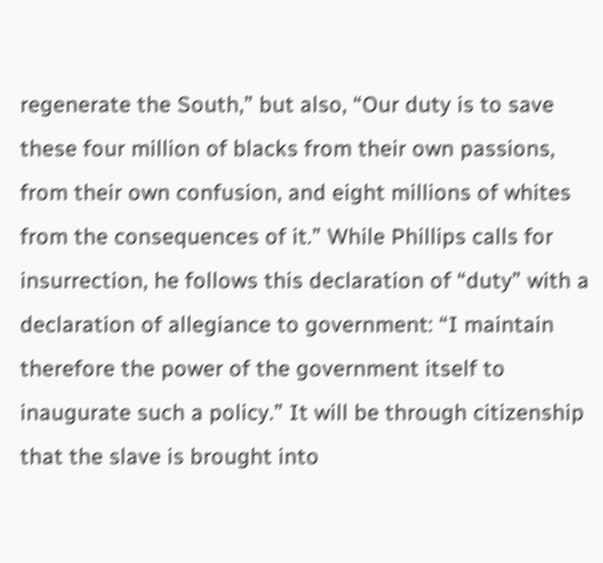regenerate the South,” but also, “Our duty is to save these four million of blacks from their own passions, from their own confusion, and eight millions of whites from the consequences of it.” While Phillips calls for insurrection, he follows this declaration of “duty” with a declaration of allegiance to government: “I maintain therefore the power of the government itself to inaugurate such a policy.” It will be through citizenship that the slave is brought into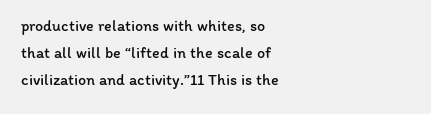productive relations with whites, so that all will be “lifted in the scale of civilization and activity.”11 This is the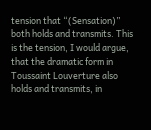tension that “(Sensation)” both holds and transmits. This is the tension, I would argue, that the dramatic form in Toussaint Louverture also holds and transmits, in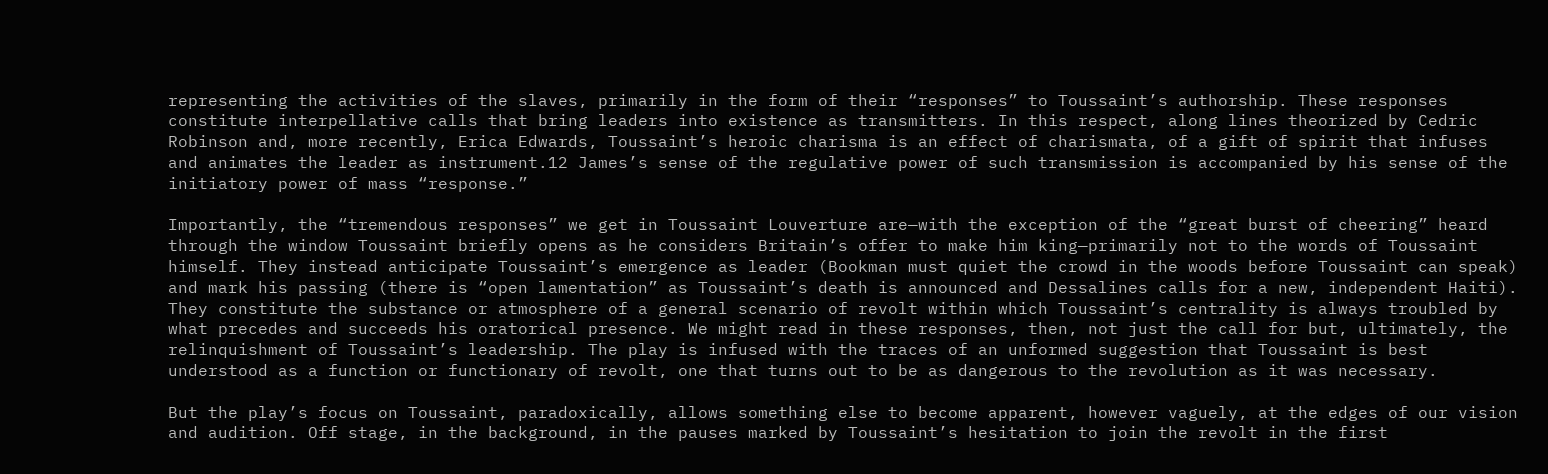representing the activities of the slaves, primarily in the form of their “responses” to Toussaint’s authorship. These responses constitute interpellative calls that bring leaders into existence as transmitters. In this respect, along lines theorized by Cedric Robinson and, more recently, Erica Edwards, Toussaint’s heroic charisma is an effect of charismata, of a gift of spirit that infuses and animates the leader as instrument.12 James’s sense of the regulative power of such transmission is accompanied by his sense of the initiatory power of mass “response.”

Importantly, the “tremendous responses” we get in Toussaint Louverture are—with the exception of the “great burst of cheering” heard through the window Toussaint briefly opens as he considers Britain’s offer to make him king—primarily not to the words of Toussaint himself. They instead anticipate Toussaint’s emergence as leader (Bookman must quiet the crowd in the woods before Toussaint can speak) and mark his passing (there is “open lamentation” as Toussaint’s death is announced and Dessalines calls for a new, independent Haiti). They constitute the substance or atmosphere of a general scenario of revolt within which Toussaint’s centrality is always troubled by what precedes and succeeds his oratorical presence. We might read in these responses, then, not just the call for but, ultimately, the relinquishment of Toussaint’s leadership. The play is infused with the traces of an unformed suggestion that Toussaint is best understood as a function or functionary of revolt, one that turns out to be as dangerous to the revolution as it was necessary.

But the play’s focus on Toussaint, paradoxically, allows something else to become apparent, however vaguely, at the edges of our vision and audition. Off stage, in the background, in the pauses marked by Toussaint’s hesitation to join the revolt in the first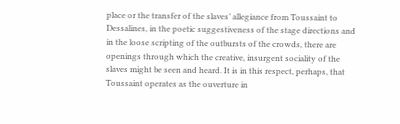place or the transfer of the slaves’ allegiance from Toussaint to Dessalines, in the poetic suggestiveness of the stage directions and in the loose scripting of the outbursts of the crowds, there are openings through which the creative, insurgent sociality of the slaves might be seen and heard. It is in this respect, perhaps, that Toussaint operates as the ouverture in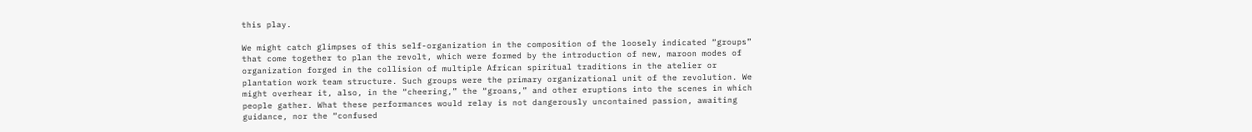this play.

We might catch glimpses of this self-organization in the composition of the loosely indicated “groups” that come together to plan the revolt, which were formed by the introduction of new, maroon modes of organization forged in the collision of multiple African spiritual traditions in the atelier or plantation work team structure. Such groups were the primary organizational unit of the revolution. We might overhear it, also, in the “cheering,” the “groans,” and other eruptions into the scenes in which people gather. What these performances would relay is not dangerously uncontained passion, awaiting guidance, nor the “confused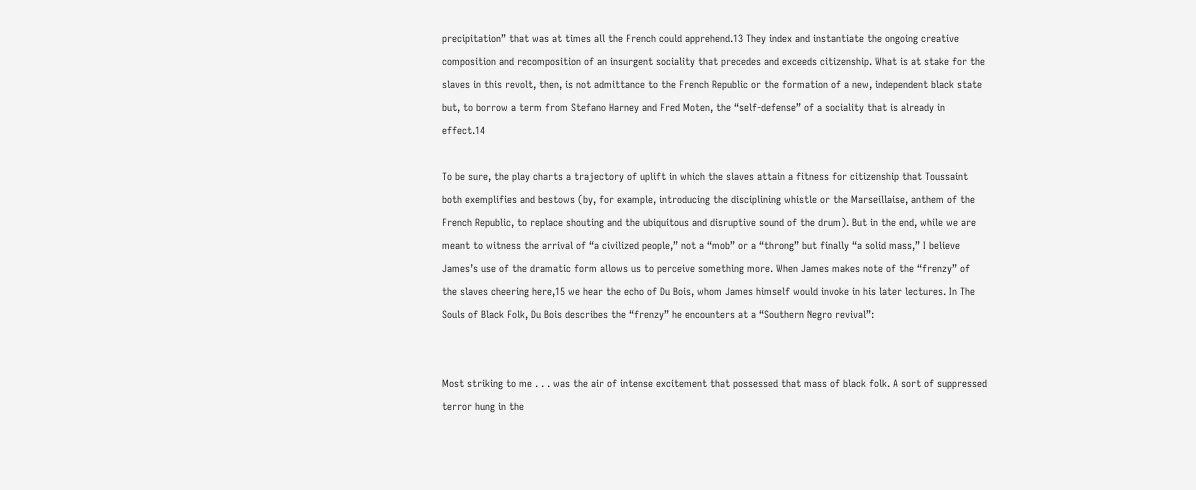precipitation” that was at times all the French could apprehend.13 They index and instantiate the ongoing creative composition and recomposition of an insurgent sociality that precedes and exceeds citizenship. What is at stake for the slaves in this revolt, then, is not admittance to the French Republic or the formation of a new, independent black state but, to borrow a term from Stefano Harney and Fred Moten, the “self-defense” of a sociality that is already in effect.14

To be sure, the play charts a trajectory of uplift in which the slaves attain a fitness for citizenship that Toussaint both exemplifies and bestows (by, for example, introducing the disciplining whistle or the Marseillaise, anthem of the French Republic, to replace shouting and the ubiquitous and disruptive sound of the drum). But in the end, while we are meant to witness the arrival of “a civilized people,” not a “mob” or a “throng” but finally “a solid mass,” I believe James’s use of the dramatic form allows us to perceive something more. When James makes note of the “frenzy” of the slaves cheering here,15 we hear the echo of Du Bois, whom James himself would invoke in his later lectures. In The Souls of Black Folk, Du Bois describes the “frenzy” he encounters at a “Southern Negro revival”:


Most striking to me . . . was the air of intense excitement that possessed that mass of black folk. A sort of suppressed terror hung in the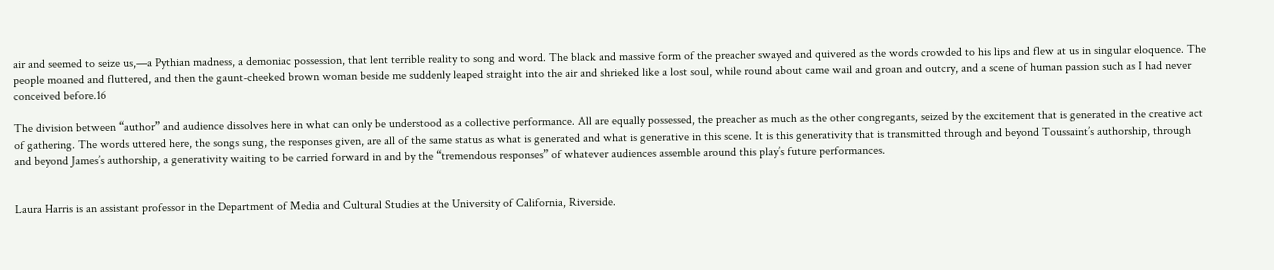air and seemed to seize us,—a Pythian madness, a demoniac possession, that lent terrible reality to song and word. The black and massive form of the preacher swayed and quivered as the words crowded to his lips and flew at us in singular eloquence. The people moaned and fluttered, and then the gaunt-cheeked brown woman beside me suddenly leaped straight into the air and shrieked like a lost soul, while round about came wail and groan and outcry, and a scene of human passion such as I had never conceived before.16

The division between “author” and audience dissolves here in what can only be understood as a collective performance. All are equally possessed, the preacher as much as the other congregants, seized by the excitement that is generated in the creative act of gathering. The words uttered here, the songs sung, the responses given, are all of the same status as what is generated and what is generative in this scene. It is this generativity that is transmitted through and beyond Toussaint’s authorship, through and beyond James’s authorship, a generativity waiting to be carried forward in and by the “tremendous responses” of whatever audiences assemble around this play’s future performances.


Laura Harris is an assistant professor in the Department of Media and Cultural Studies at the University of California, Riverside.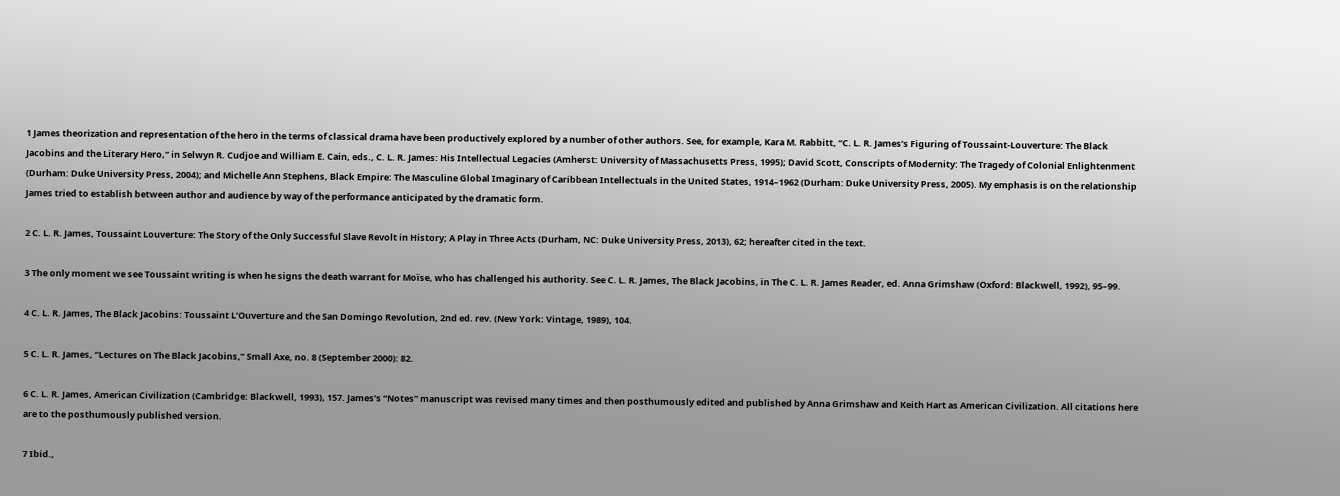1 James theorization and representation of the hero in the terms of classical drama have been productively explored by a number of other authors. See, for example, Kara M. Rabbitt, “C. L. R. James’s Figuring of Toussaint-Louverture: The Black Jacobins and the Literary Hero,” in Selwyn R. Cudjoe and William E. Cain, eds., C. L. R. James: His Intellectual Legacies (Amherst: University of Massachusetts Press, 1995); David Scott, Conscripts of Modernity: The Tragedy of Colonial Enlightenment (Durham: Duke University Press, 2004); and Michelle Ann Stephens, Black Empire: The Masculine Global Imaginary of Caribbean Intellectuals in the United States, 1914–1962 (Durham: Duke University Press, 2005). My emphasis is on the relationship James tried to establish between author and audience by way of the performance anticipated by the dramatic form.

2 C. L. R. James, Toussaint Louverture: The Story of the Only Successful Slave Revolt in History; A Play in Three Acts (Durham, NC: Duke University Press, 2013), 62; hereafter cited in the text.

3 The only moment we see Toussaint writing is when he signs the death warrant for Moïse, who has challenged his authority. See C. L. R. James, The Black Jacobins, in The C. L. R. James Reader, ed. Anna Grimshaw (Oxford: Blackwell, 1992), 95–99.

4 C. L. R. James, The Black Jacobins: Toussaint L’Ouverture and the San Domingo Revolution, 2nd ed. rev. (New York: Vintage, 1989), 104.

5 C. L. R. James, “Lectures on The Black Jacobins,” Small Axe, no. 8 (September 2000): 82.

6 C. L. R. James, American Civilization (Cambridge: Blackwell, 1993), 157. James’s “Notes” manuscript was revised many times and then posthumously edited and published by Anna Grimshaw and Keith Hart as American Civilization. All citations here are to the posthumously published version.

7 Ibid.,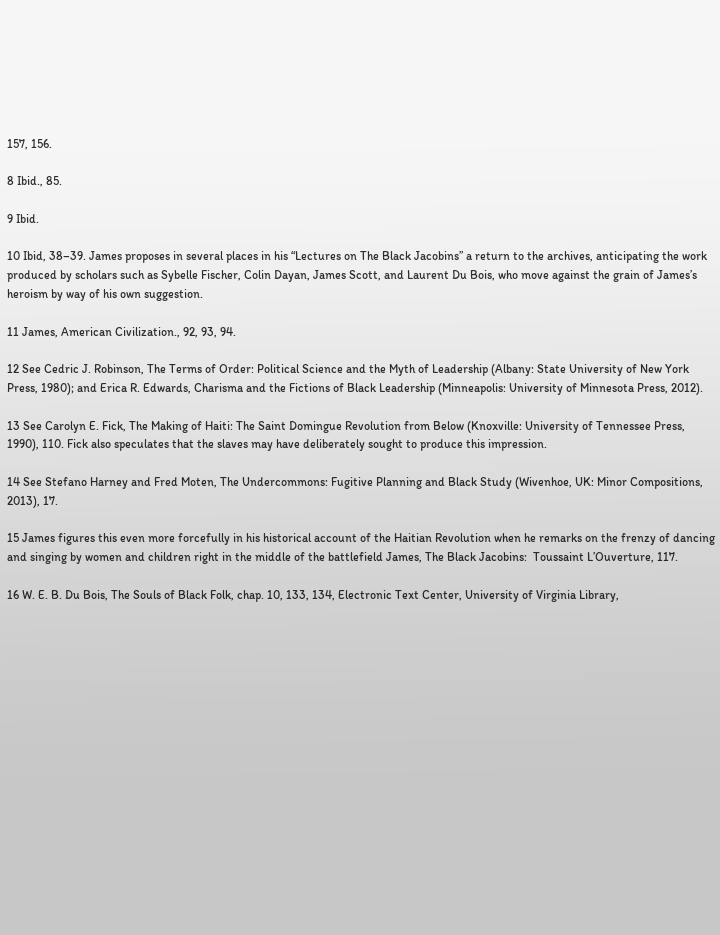157, 156.

8 Ibid., 85.

9 Ibid.

10 Ibid, 38–39. James proposes in several places in his “Lectures on The Black Jacobins” a return to the archives, anticipating the work produced by scholars such as Sybelle Fischer, Colin Dayan, James Scott, and Laurent Du Bois, who move against the grain of James’s heroism by way of his own suggestion.

11 James, American Civilization., 92, 93, 94.

12 See Cedric J. Robinson, The Terms of Order: Political Science and the Myth of Leadership (Albany: State University of New York Press, 1980); and Erica R. Edwards, Charisma and the Fictions of Black Leadership (Minneapolis: University of Minnesota Press, 2012).

13 See Carolyn E. Fick, The Making of Haiti: The Saint Domingue Revolution from Below (Knoxville: University of Tennessee Press, 1990), 110. Fick also speculates that the slaves may have deliberately sought to produce this impression.

14 See Stefano Harney and Fred Moten, The Undercommons: Fugitive Planning and Black Study (Wivenhoe, UK: Minor Compositions, 2013), 17.

15 James figures this even more forcefully in his historical account of the Haitian Revolution when he remarks on the frenzy of dancing and singing by women and children right in the middle of the battlefield James, The Black Jacobins:  Toussaint L’Ouverture, 117.

16 W. E. B. Du Bois, The Souls of Black Folk, chap. 10, 133, 134, Electronic Text Center, University of Virginia Library,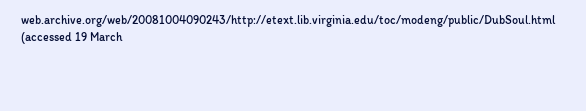web.archive.org/web/20081004090243/http://etext.lib.virginia.edu/toc/modeng/public/DubSoul.html (accessed 19 March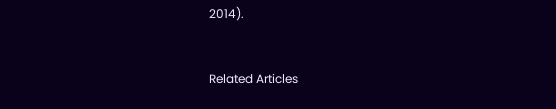2014).


Related Articles